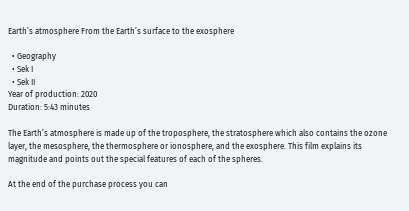Earth’s atmosphere From the Earth’s surface to the exosphere

  • Geography
  • Sek I
  • Sek II
Year of production: 2020
Duration: 5:43 minutes

The Earth’s atmosphere is made up of the troposphere, the stratosphere which also contains the ozone layer, the mesosphere, the thermosphere or ionosphere, and the exosphere. This film explains its magnitude and points out the special features of each of the spheres.

At the end of the purchase process you can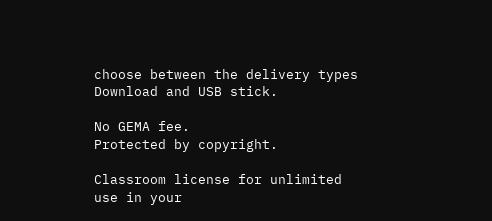choose between the delivery types Download and USB stick.

No GEMA fee.
Protected by copyright.

Classroom license for unlimited use in your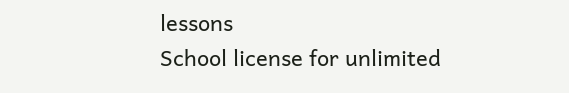lessons
School license for unlimited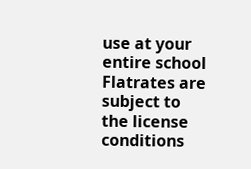use at your entire school
Flatrates are subject to the license conditions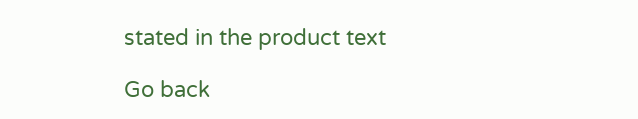stated in the product text

Go back